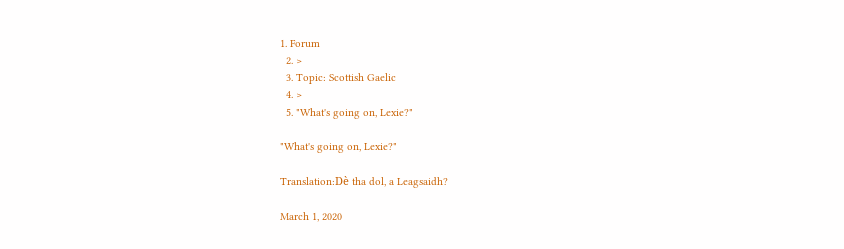1. Forum
  2. >
  3. Topic: Scottish Gaelic
  4. >
  5. "What's going on, Lexie?"

"What's going on, Lexie?"

Translation:Dè tha dol, a Leagsaidh?

March 1, 2020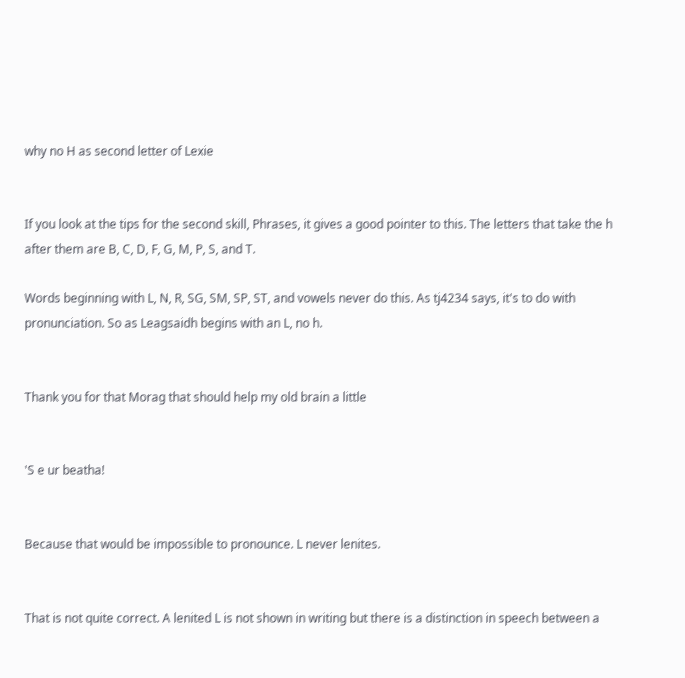why no H as second letter of Lexie


If you look at the tips for the second skill, Phrases, it gives a good pointer to this. The letters that take the h after them are B, C, D, F, G, M, P, S, and T.

Words beginning with L, N, R, SG, SM, SP, ST, and vowels never do this. As tj4234 says, it's to do with pronunciation. So as Leagsaidh begins with an L, no h.


Thank you for that Morag that should help my old brain a little


'S e ur beatha!


Because that would be impossible to pronounce. L never lenites.


That is not quite correct. A lenited L is not shown in writing but there is a distinction in speech between a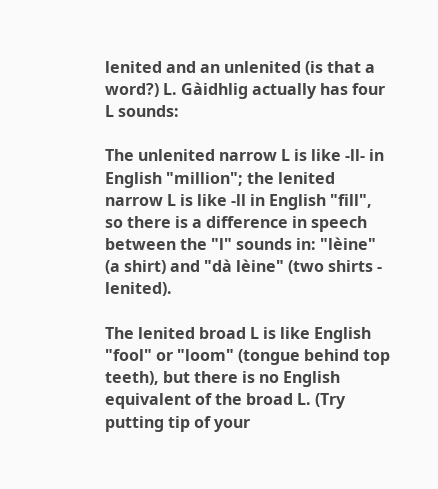lenited and an unlenited (is that a word?) L. Gàidhlig actually has four L sounds:

The unlenited narrow L is like -ll- in English "million"; the lenited narrow L is like -ll in English "fill", so there is a difference in speech between the "l" sounds in: "lèine" (a shirt) and "dà lèine" (two shirts - lenited).

The lenited broad L is like English "fool" or "loom" (tongue behind top teeth), but there is no English equivalent of the broad L. (Try putting tip of your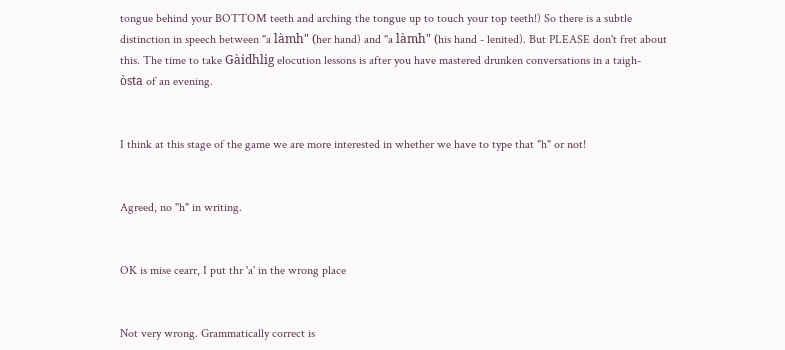tongue behind your BOTTOM teeth and arching the tongue up to touch your top teeth!) So there is a subtle distinction in speech between "a làmh" (her hand) and "a làmh" (his hand - lenited). But PLEASE don't fret about this. The time to take Gàidhlig elocution lessons is after you have mastered drunken conversations in a taigh-òsta of an evening.


I think at this stage of the game we are more interested in whether we have to type that "h" or not!


Agreed, no "h" in writing.


OK is mise cearr, I put thr 'a' in the wrong place


Not very wrong. Grammatically correct is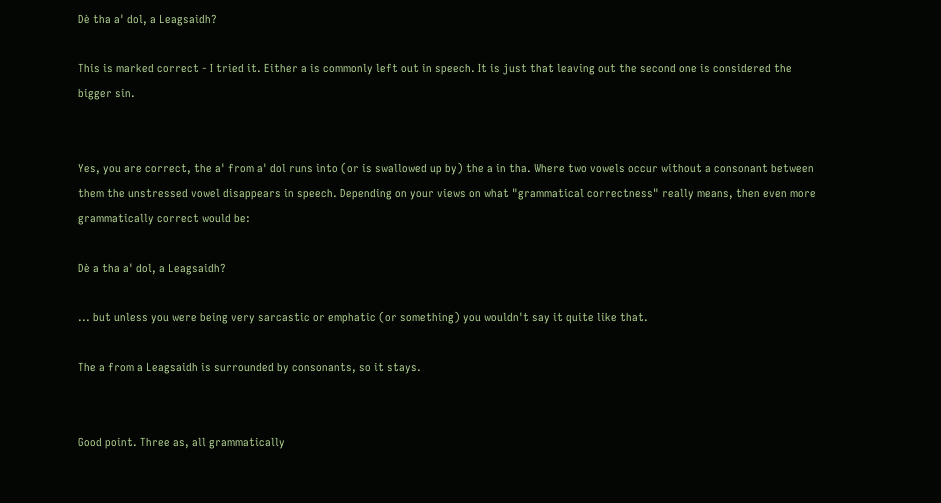Dè tha a' dol, a Leagsaidh?

This is marked correct - I tried it. Either a is commonly left out in speech. It is just that leaving out the second one is considered the bigger sin.


Yes, you are correct, the a' from a' dol runs into (or is swallowed up by) the a in tha. Where two vowels occur without a consonant between them the unstressed vowel disappears in speech. Depending on your views on what "grammatical correctness" really means, then even more grammatically correct would be:

Dè a tha a' dol, a Leagsaidh?

... but unless you were being very sarcastic or emphatic (or something) you wouldn't say it quite like that.

The a from a Leagsaidh is surrounded by consonants, so it stays.


Good point. Three as, all grammatically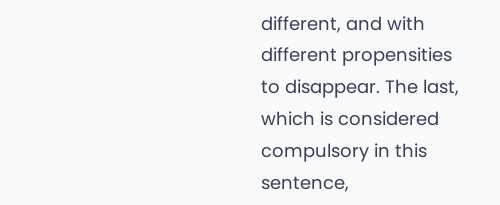different, and with different propensities to disappear. The last, which is considered compulsory in this sentence,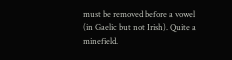must be removed before a vowel (in Gaelic but not Irish). Quite a minefield.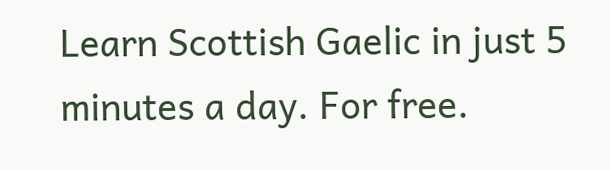Learn Scottish Gaelic in just 5 minutes a day. For free.